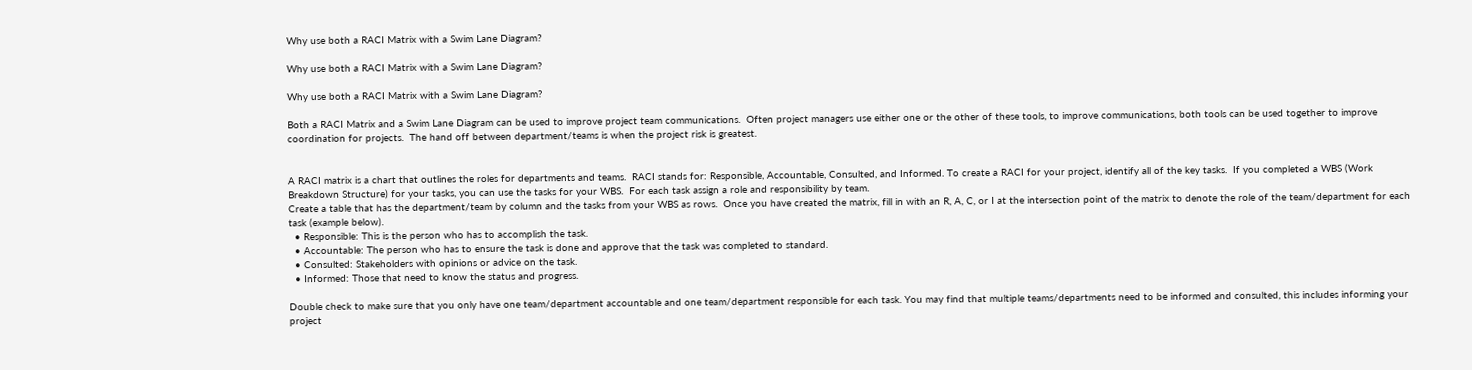Why use both a RACI Matrix with a Swim Lane Diagram?

Why use both a RACI Matrix with a Swim Lane Diagram?

Why use both a RACI Matrix with a Swim Lane Diagram?

Both a RACI Matrix and a Swim Lane Diagram can be used to improve project team communications.  Often project managers use either one or the other of these tools, to improve communications, both tools can be used together to improve coordination for projects.  The hand off between department/teams is when the project risk is greatest.


A RACI matrix is a chart that outlines the roles for departments and teams.  RACI stands for: Responsible, Accountable, Consulted, and Informed. To create a RACI for your project, identify all of the key tasks.  If you completed a WBS (Work Breakdown Structure) for your tasks, you can use the tasks for your WBS.  For each task assign a role and responsibility by team.
Create a table that has the department/team by column and the tasks from your WBS as rows.  Once you have created the matrix, fill in with an R, A, C, or I at the intersection point of the matrix to denote the role of the team/department for each task (example below).
  • Responsible: This is the person who has to accomplish the task.
  • Accountable: The person who has to ensure the task is done and approve that the task was completed to standard.
  • Consulted: Stakeholders with opinions or advice on the task.
  • Informed: Those that need to know the status and progress.

Double check to make sure that you only have one team/department accountable and one team/department responsible for each task. You may find that multiple teams/departments need to be informed and consulted, this includes informing your project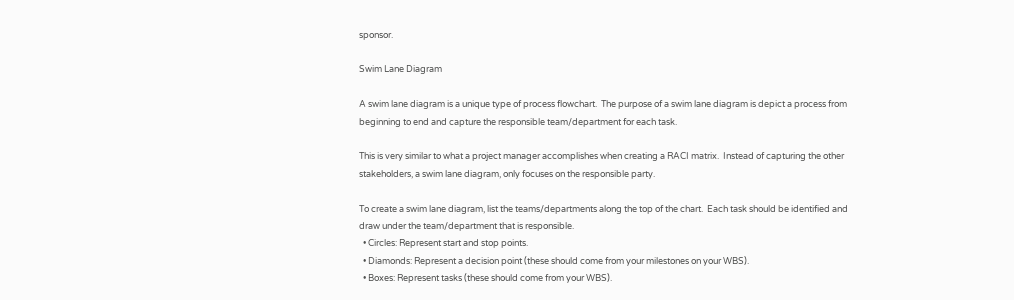sponsor.

Swim Lane Diagram

A swim lane diagram is a unique type of process flowchart.  The purpose of a swim lane diagram is depict a process from beginning to end and capture the responsible team/department for each task.

This is very similar to what a project manager accomplishes when creating a RACI matrix.  Instead of capturing the other stakeholders, a swim lane diagram, only focuses on the responsible party.

To create a swim lane diagram, list the teams/departments along the top of the chart.  Each task should be identified and draw under the team/department that is responsible.
  • Circles: Represent start and stop points.
  • Diamonds: Represent a decision point (these should come from your milestones on your WBS).
  • Boxes: Represent tasks (these should come from your WBS).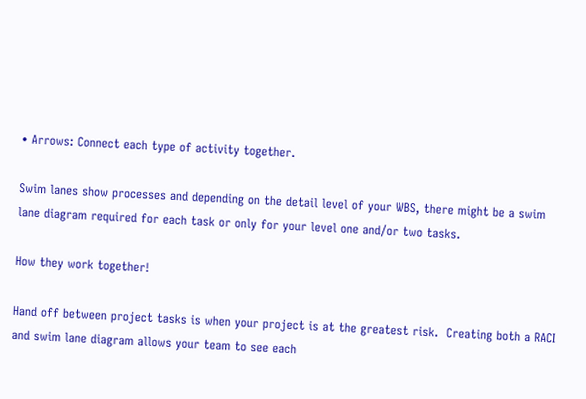• Arrows: Connect each type of activity together.

Swim lanes show processes and depending on the detail level of your WBS, there might be a swim lane diagram required for each task or only for your level one and/or two tasks.

How they work together!

Hand off between project tasks is when your project is at the greatest risk.  Creating both a RACI and swim lane diagram allows your team to see each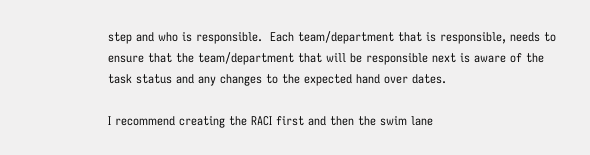step and who is responsible.  Each team/department that is responsible, needs to ensure that the team/department that will be responsible next is aware of the task status and any changes to the expected hand over dates.

I recommend creating the RACI first and then the swim lane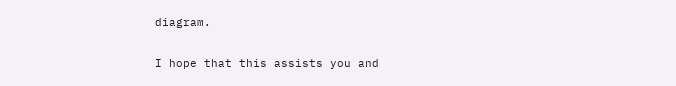diagram.

I hope that this assists you and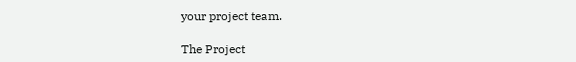your project team.

The Project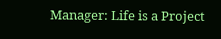Manager: Life is a Project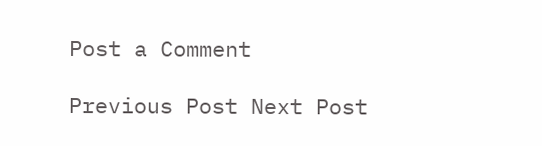Post a Comment

Previous Post Next Post